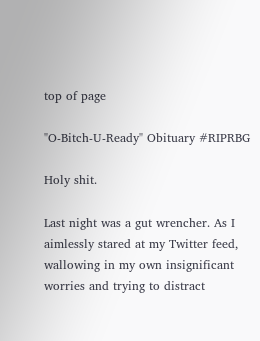top of page

"O-Bitch-U-Ready" Obituary #RIPRBG

Holy shit.

Last night was a gut wrencher. As I aimlessly stared at my Twitter feed, wallowing in my own insignificant worries and trying to distract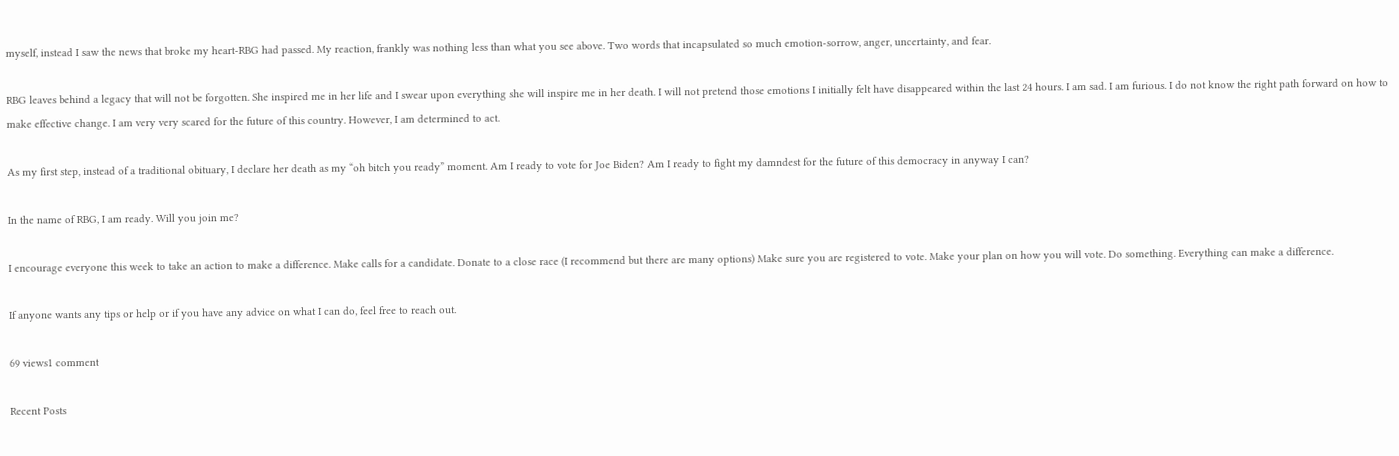myself, instead I saw the news that broke my heart-RBG had passed. My reaction, frankly was nothing less than what you see above. Two words that incapsulated so much emotion-sorrow, anger, uncertainty, and fear.

RBG leaves behind a legacy that will not be forgotten. She inspired me in her life and I swear upon everything she will inspire me in her death. I will not pretend those emotions I initially felt have disappeared within the last 24 hours. I am sad. I am furious. I do not know the right path forward on how to make effective change. I am very very scared for the future of this country. However, I am determined to act.

As my first step, instead of a traditional obituary, I declare her death as my “oh bitch you ready” moment. Am I ready to vote for Joe Biden? Am I ready to fight my damndest for the future of this democracy in anyway I can?

In the name of RBG, I am ready. Will you join me?

I encourage everyone this week to take an action to make a difference. Make calls for a candidate. Donate to a close race (I recommend but there are many options) Make sure you are registered to vote. Make your plan on how you will vote. Do something. Everything can make a difference.

If anyone wants any tips or help or if you have any advice on what I can do, feel free to reach out.

69 views1 comment

Recent Posts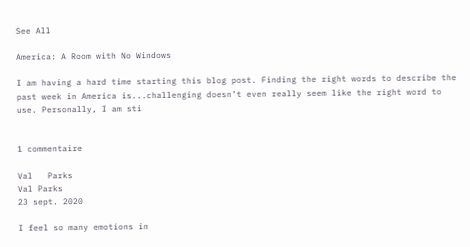See All

America: A Room with No Windows

I am having a hard time starting this blog post. Finding the right words to describe the past week in America is...challenging doesn’t even really seem like the right word to use. Personally, I am sti


1 commentaire

Val   Parks
Val Parks
23 sept. 2020

I feel so many emotions in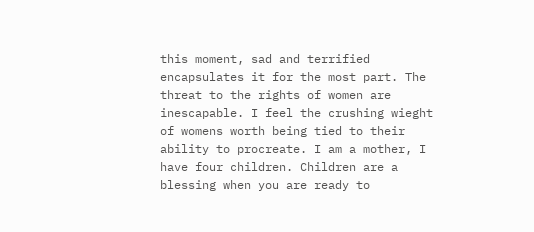this moment, sad and terrified encapsulates it for the most part. The threat to the rights of women are inescapable. I feel the crushing wieght of womens worth being tied to their ability to procreate. I am a mother, I have four children. Children are a blessing when you are ready to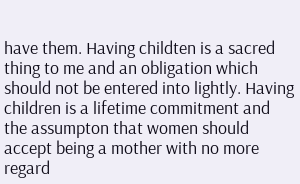have them. Having childten is a sacred thing to me and an obligation which should not be entered into lightly. Having children is a lifetime commitment and the assumpton that women should accept being a mother with no more regard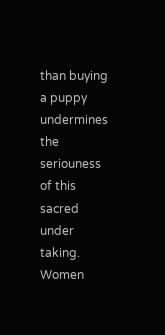than buying a puppy undermines the seriouness of this sacred under taking. Women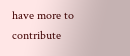have more to contribute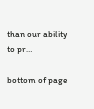than our ability to pr…

bottom of page